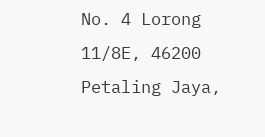No. 4 Lorong 11/8E, 46200 Petaling Jaya,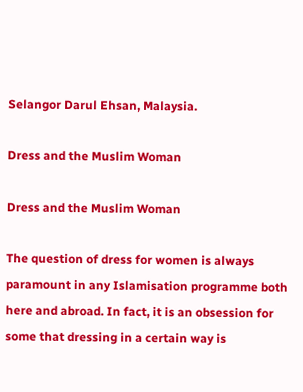Selangor Darul Ehsan, Malaysia.

Dress and the Muslim Woman

Dress and the Muslim Woman

The question of dress for women is always paramount in any Islamisation programme both here and abroad. In fact, it is an obsession for some that dressing in a certain way is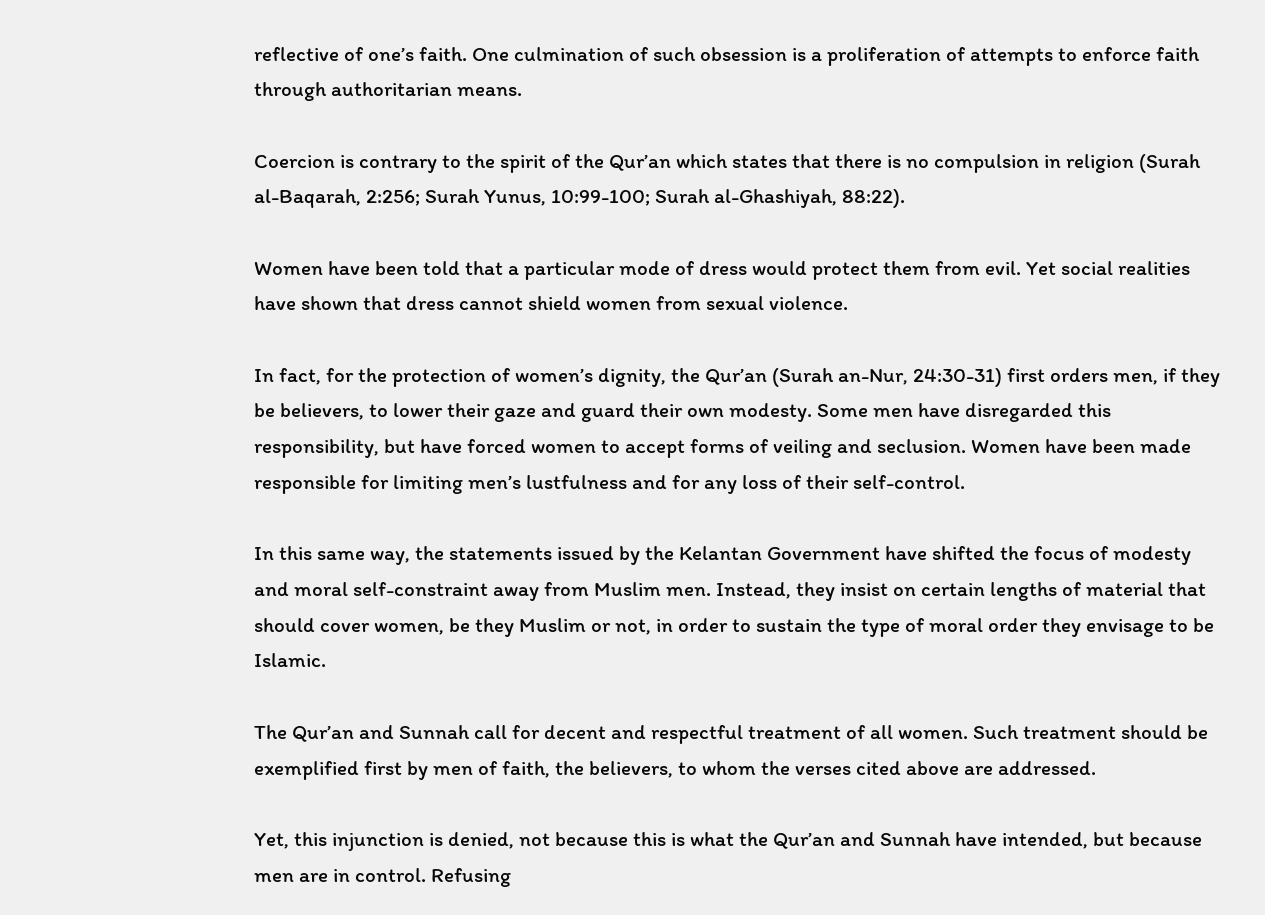reflective of one’s faith. One culmination of such obsession is a proliferation of attempts to enforce faith through authoritarian means.

Coercion is contrary to the spirit of the Qur’an which states that there is no compulsion in religion (Surah al-Baqarah, 2:256; Surah Yunus, 10:99-100; Surah al-Ghashiyah, 88:22).

Women have been told that a particular mode of dress would protect them from evil. Yet social realities have shown that dress cannot shield women from sexual violence.

In fact, for the protection of women’s dignity, the Qur’an (Surah an-Nur, 24:30-31) first orders men, if they be believers, to lower their gaze and guard their own modesty. Some men have disregarded this responsibility, but have forced women to accept forms of veiling and seclusion. Women have been made responsible for limiting men’s lustfulness and for any loss of their self-control.

In this same way, the statements issued by the Kelantan Government have shifted the focus of modesty and moral self-constraint away from Muslim men. Instead, they insist on certain lengths of material that should cover women, be they Muslim or not, in order to sustain the type of moral order they envisage to be Islamic.

The Qur’an and Sunnah call for decent and respectful treatment of all women. Such treatment should be exemplified first by men of faith, the believers, to whom the verses cited above are addressed.

Yet, this injunction is denied, not because this is what the Qur’an and Sunnah have intended, but because men are in control. Refusing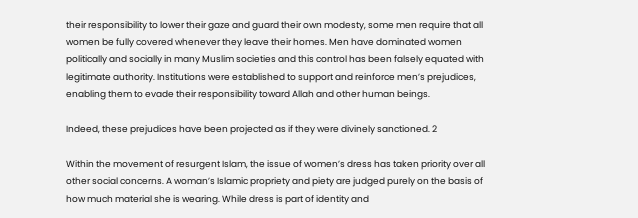their responsibility to lower their gaze and guard their own modesty, some men require that all women be fully covered whenever they leave their homes. Men have dominated women politically and socially in many Muslim societies and this control has been falsely equated with legitimate authority. Institutions were established to support and reinforce men’s prejudices, enabling them to evade their responsibility toward Allah and other human beings.

Indeed, these prejudices have been projected as if they were divinely sanctioned. 2

Within the movement of resurgent Islam, the issue of women’s dress has taken priority over all other social concerns. A woman’s Islamic propriety and piety are judged purely on the basis of how much material she is wearing. While dress is part of identity and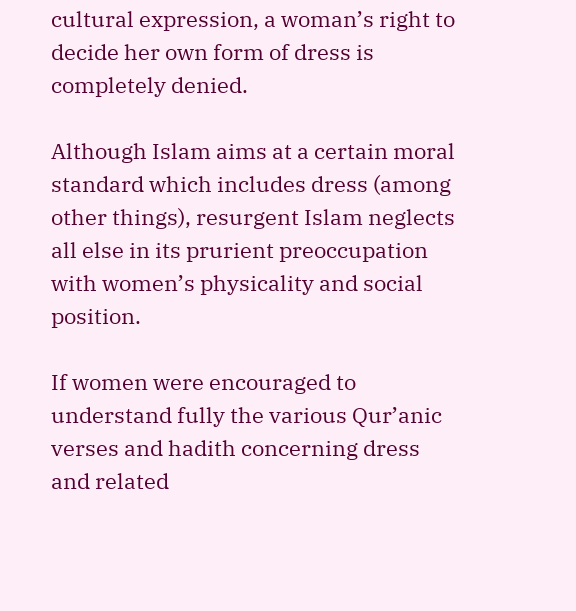cultural expression, a woman’s right to decide her own form of dress is completely denied.

Although Islam aims at a certain moral standard which includes dress (among other things), resurgent Islam neglects all else in its prurient preoccupation with women’s physicality and social position.

If women were encouraged to understand fully the various Qur’anic verses and hadith concerning dress and related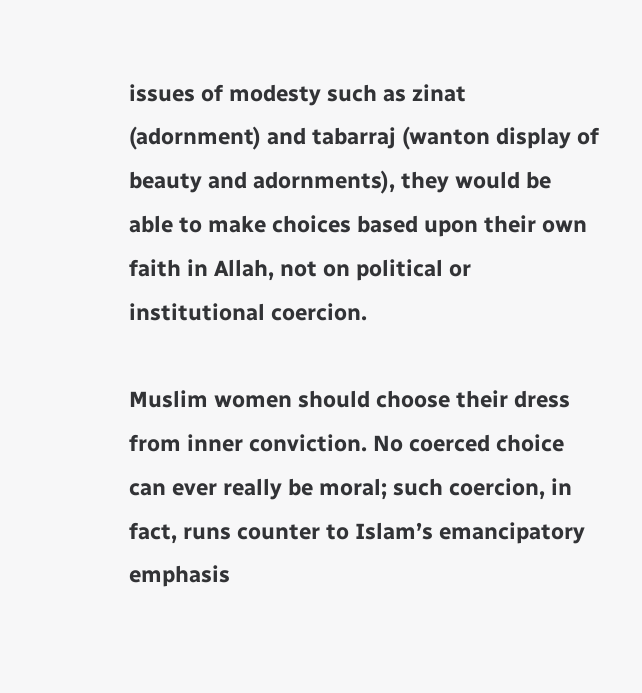issues of modesty such as zinat (adornment) and tabarraj (wanton display of beauty and adornments), they would be able to make choices based upon their own faith in Allah, not on political or institutional coercion.

Muslim women should choose their dress from inner conviction. No coerced choice can ever really be moral; such coercion, in fact, runs counter to Islam’s emancipatory emphasis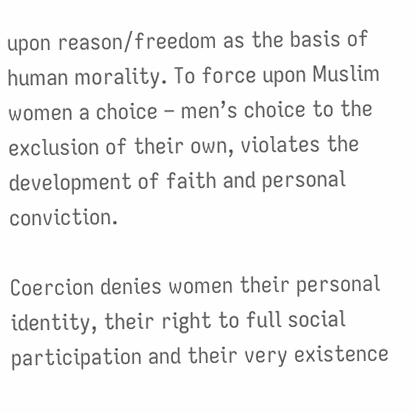upon reason/freedom as the basis of human morality. To force upon Muslim women a choice – men’s choice to the exclusion of their own, violates the development of faith and personal conviction.

Coercion denies women their personal identity, their right to full social participation and their very existence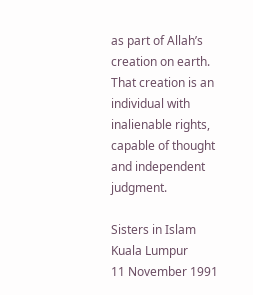as part of Allah’s creation on earth. That creation is an individual with inalienable rights, capable of thought and independent judgment.

Sisters in Islam
Kuala Lumpur
11 November 1991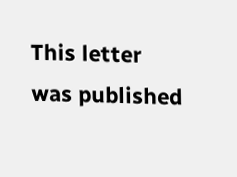This letter was published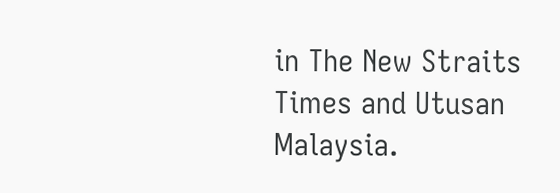in The New Straits Times and Utusan Malaysia.